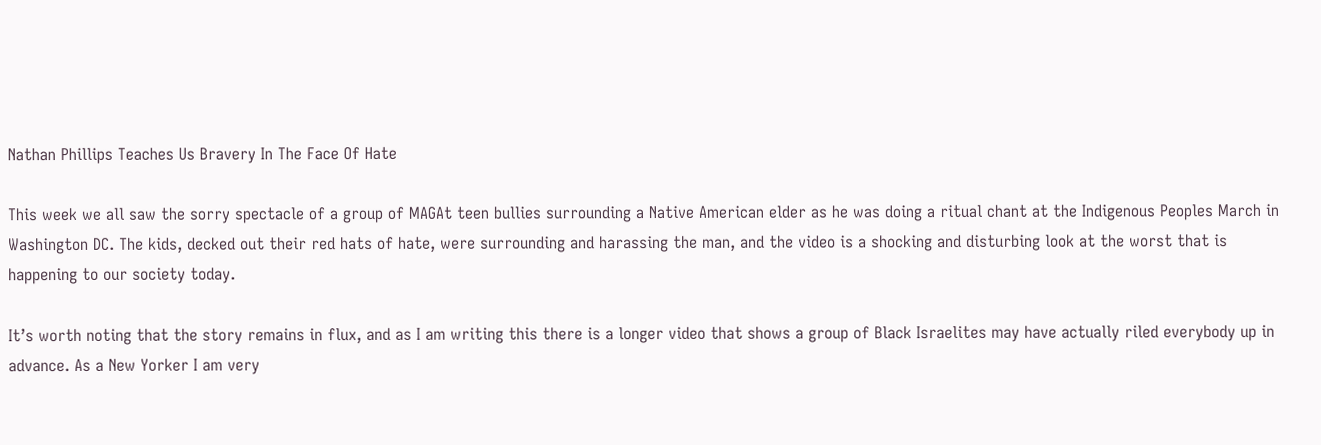Nathan Phillips Teaches Us Bravery In The Face Of Hate

This week we all saw the sorry spectacle of a group of MAGAt teen bullies surrounding a Native American elder as he was doing a ritual chant at the Indigenous Peoples March in Washington DC. The kids, decked out their red hats of hate, were surrounding and harassing the man, and the video is a shocking and disturbing look at the worst that is happening to our society today.

It’s worth noting that the story remains in flux, and as I am writing this there is a longer video that shows a group of Black Israelites may have actually riled everybody up in advance. As a New Yorker I am very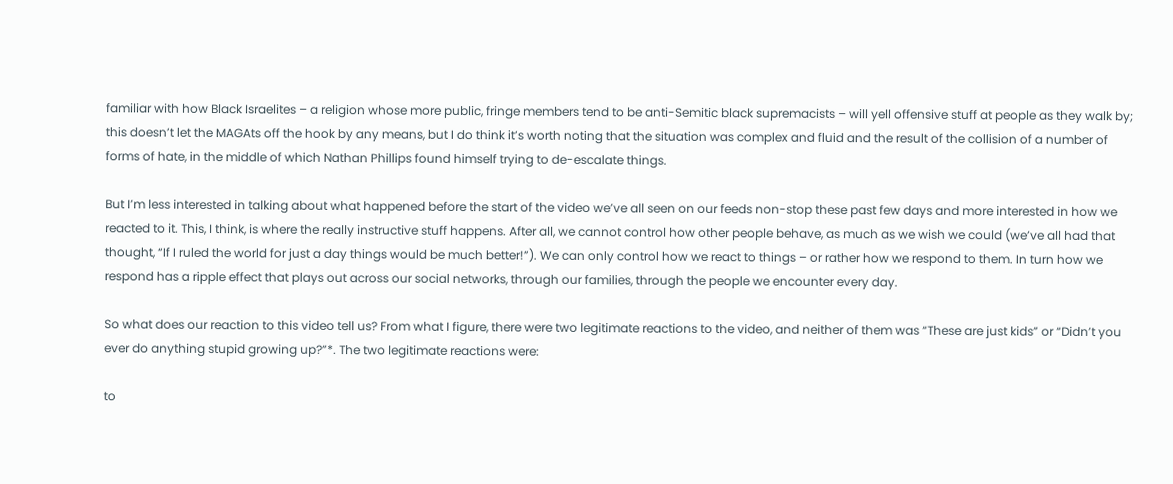familiar with how Black Israelites – a religion whose more public, fringe members tend to be anti-Semitic black supremacists – will yell offensive stuff at people as they walk by; this doesn’t let the MAGAts off the hook by any means, but I do think it’s worth noting that the situation was complex and fluid and the result of the collision of a number of forms of hate, in the middle of which Nathan Phillips found himself trying to de-escalate things.

But I’m less interested in talking about what happened before the start of the video we’ve all seen on our feeds non-stop these past few days and more interested in how we reacted to it. This, I think, is where the really instructive stuff happens. After all, we cannot control how other people behave, as much as we wish we could (we’ve all had that thought, “If I ruled the world for just a day things would be much better!”). We can only control how we react to things – or rather how we respond to them. In turn how we respond has a ripple effect that plays out across our social networks, through our families, through the people we encounter every day.

So what does our reaction to this video tell us? From what I figure, there were two legitimate reactions to the video, and neither of them was “These are just kids” or “Didn’t you ever do anything stupid growing up?”*. The two legitimate reactions were:

to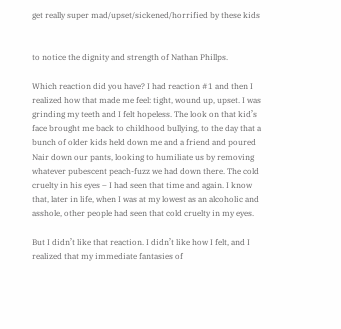get really super mad/upset/sickened/horrified by these kids


to notice the dignity and strength of Nathan Phillps.

Which reaction did you have? I had reaction #1 and then I realized how that made me feel: tight, wound up, upset. I was grinding my teeth and I felt hopeless. The look on that kid’s face brought me back to childhood bullying, to the day that a bunch of older kids held down me and a friend and poured Nair down our pants, looking to humiliate us by removing whatever pubescent peach-fuzz we had down there. The cold cruelty in his eyes – I had seen that time and again. I know that, later in life, when I was at my lowest as an alcoholic and asshole, other people had seen that cold cruelty in my eyes.

But I didn’t like that reaction. I didn’t like how I felt, and I realized that my immediate fantasies of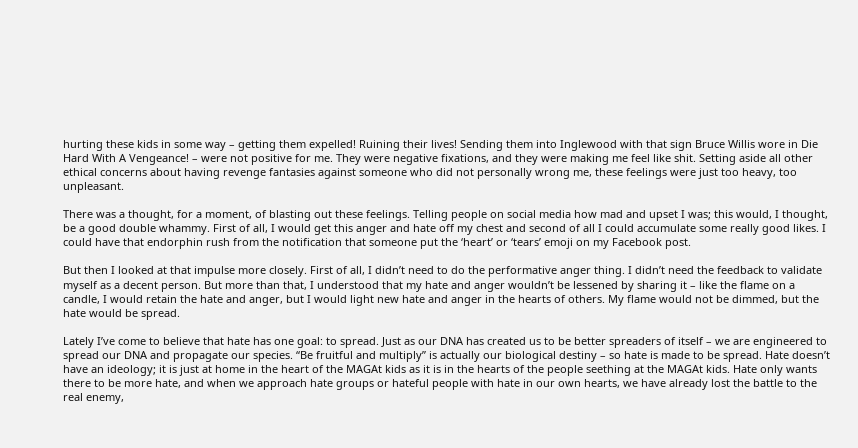hurting these kids in some way – getting them expelled! Ruining their lives! Sending them into Inglewood with that sign Bruce Willis wore in Die Hard With A Vengeance! – were not positive for me. They were negative fixations, and they were making me feel like shit. Setting aside all other ethical concerns about having revenge fantasies against someone who did not personally wrong me, these feelings were just too heavy, too unpleasant.

There was a thought, for a moment, of blasting out these feelings. Telling people on social media how mad and upset I was; this would, I thought, be a good double whammy. First of all, I would get this anger and hate off my chest and second of all I could accumulate some really good likes. I could have that endorphin rush from the notification that someone put the ‘heart’ or ‘tears’ emoji on my Facebook post.

But then I looked at that impulse more closely. First of all, I didn’t need to do the performative anger thing. I didn’t need the feedback to validate myself as a decent person. But more than that, I understood that my hate and anger wouldn’t be lessened by sharing it – like the flame on a candle, I would retain the hate and anger, but I would light new hate and anger in the hearts of others. My flame would not be dimmed, but the hate would be spread.

Lately I’ve come to believe that hate has one goal: to spread. Just as our DNA has created us to be better spreaders of itself – we are engineered to spread our DNA and propagate our species. “Be fruitful and multiply” is actually our biological destiny – so hate is made to be spread. Hate doesn’t have an ideology; it is just at home in the heart of the MAGAt kids as it is in the hearts of the people seething at the MAGAt kids. Hate only wants there to be more hate, and when we approach hate groups or hateful people with hate in our own hearts, we have already lost the battle to the real enemy,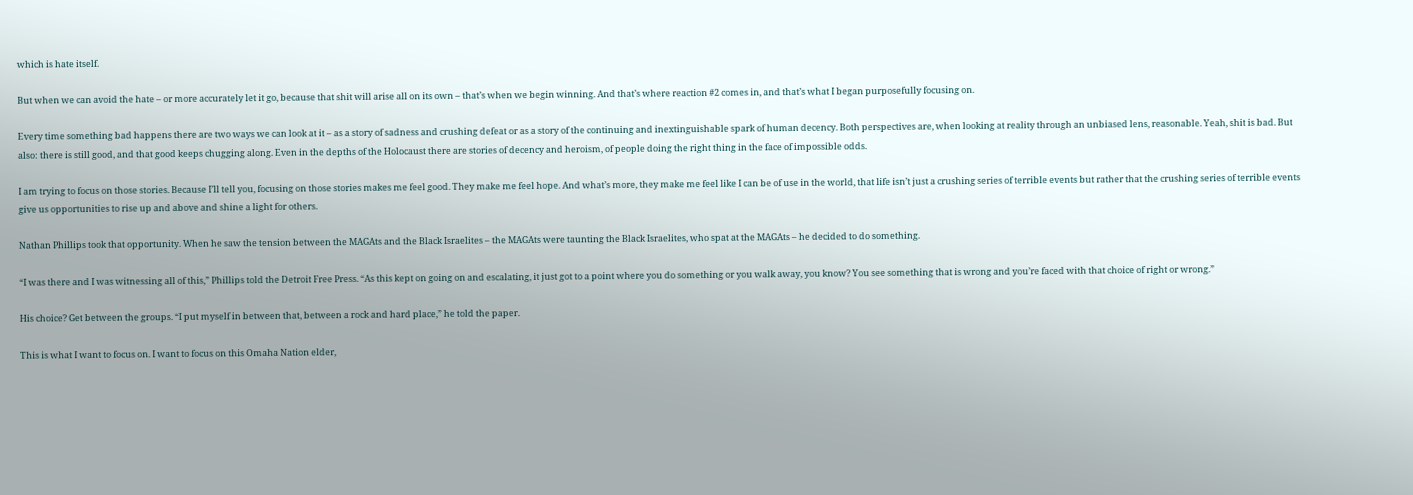which is hate itself.

But when we can avoid the hate – or more accurately let it go, because that shit will arise all on its own – that’s when we begin winning. And that’s where reaction #2 comes in, and that’s what I began purposefully focusing on.

Every time something bad happens there are two ways we can look at it – as a story of sadness and crushing defeat or as a story of the continuing and inextinguishable spark of human decency. Both perspectives are, when looking at reality through an unbiased lens, reasonable. Yeah, shit is bad. But also: there is still good, and that good keeps chugging along. Even in the depths of the Holocaust there are stories of decency and heroism, of people doing the right thing in the face of impossible odds.

I am trying to focus on those stories. Because I’ll tell you, focusing on those stories makes me feel good. They make me feel hope. And what’s more, they make me feel like I can be of use in the world, that life isn’t just a crushing series of terrible events but rather that the crushing series of terrible events give us opportunities to rise up and above and shine a light for others.

Nathan Phillips took that opportunity. When he saw the tension between the MAGAts and the Black Israelites – the MAGAts were taunting the Black Israelites, who spat at the MAGAts – he decided to do something.

“I was there and I was witnessing all of this,” Phillips told the Detroit Free Press. “As this kept on going on and escalating, it just got to a point where you do something or you walk away, you know? You see something that is wrong and you’re faced with that choice of right or wrong.”

His choice? Get between the groups. “I put myself in between that, between a rock and hard place,” he told the paper.

This is what I want to focus on. I want to focus on this Omaha Nation elder,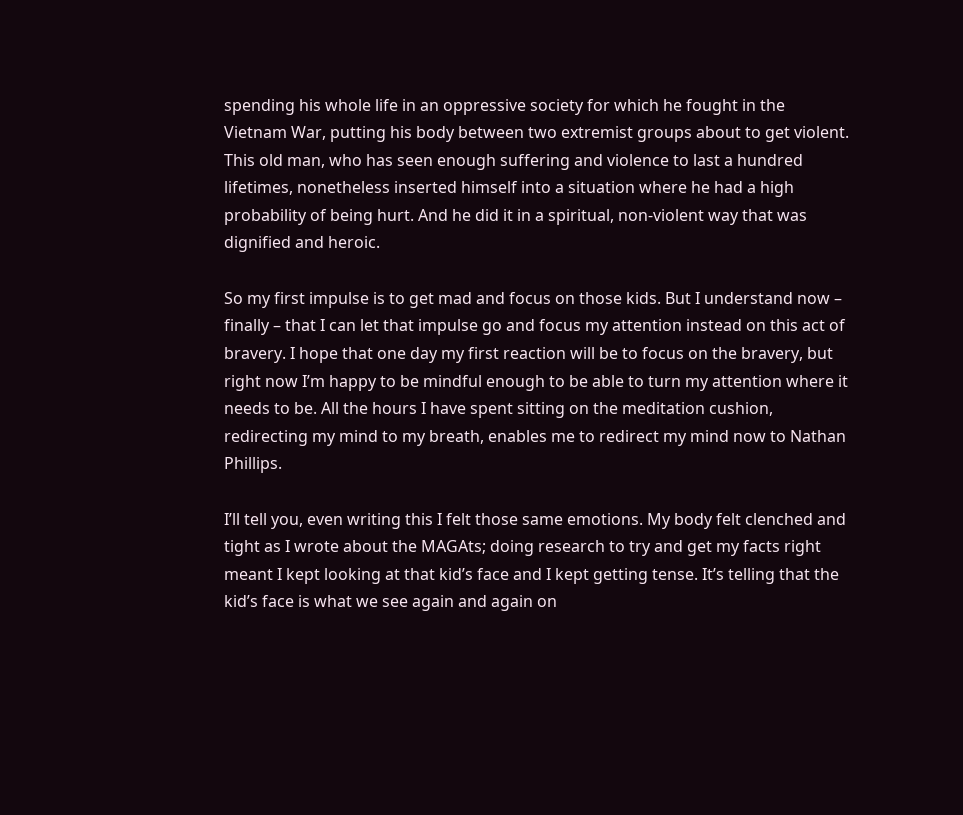spending his whole life in an oppressive society for which he fought in the Vietnam War, putting his body between two extremist groups about to get violent. This old man, who has seen enough suffering and violence to last a hundred lifetimes, nonetheless inserted himself into a situation where he had a high probability of being hurt. And he did it in a spiritual, non-violent way that was dignified and heroic.

So my first impulse is to get mad and focus on those kids. But I understand now – finally – that I can let that impulse go and focus my attention instead on this act of bravery. I hope that one day my first reaction will be to focus on the bravery, but right now I’m happy to be mindful enough to be able to turn my attention where it needs to be. All the hours I have spent sitting on the meditation cushion, redirecting my mind to my breath, enables me to redirect my mind now to Nathan Phillips.

I’ll tell you, even writing this I felt those same emotions. My body felt clenched and tight as I wrote about the MAGAts; doing research to try and get my facts right meant I kept looking at that kid’s face and I kept getting tense. It’s telling that the kid’s face is what we see again and again on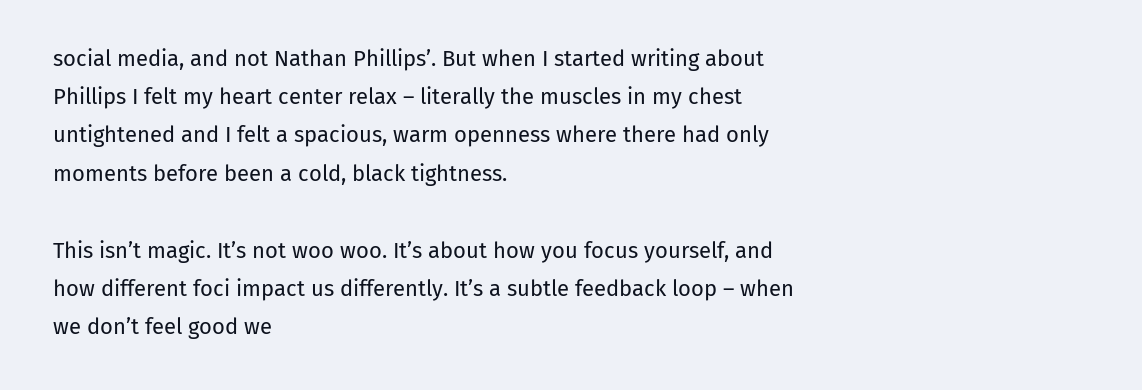social media, and not Nathan Phillips’. But when I started writing about Phillips I felt my heart center relax – literally the muscles in my chest untightened and I felt a spacious, warm openness where there had only moments before been a cold, black tightness.

This isn’t magic. It’s not woo woo. It’s about how you focus yourself, and how different foci impact us differently. It’s a subtle feedback loop – when we don’t feel good we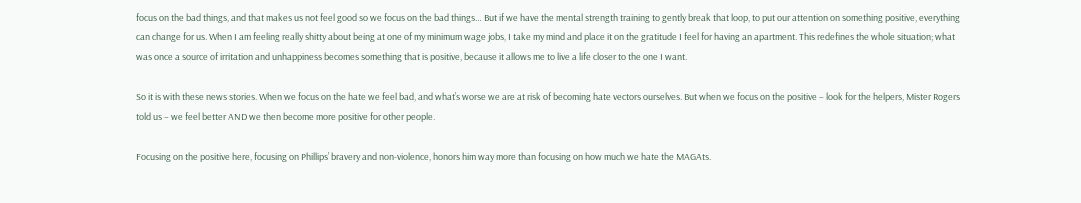focus on the bad things, and that makes us not feel good so we focus on the bad things… But if we have the mental strength training to gently break that loop, to put our attention on something positive, everything can change for us. When I am feeling really shitty about being at one of my minimum wage jobs, I take my mind and place it on the gratitude I feel for having an apartment. This redefines the whole situation; what was once a source of irritation and unhappiness becomes something that is positive, because it allows me to live a life closer to the one I want.

So it is with these news stories. When we focus on the hate we feel bad, and what’s worse we are at risk of becoming hate vectors ourselves. But when we focus on the positive – look for the helpers, Mister Rogers told us – we feel better AND we then become more positive for other people.

Focusing on the positive here, focusing on Phillips’ bravery and non-violence, honors him way more than focusing on how much we hate the MAGAts.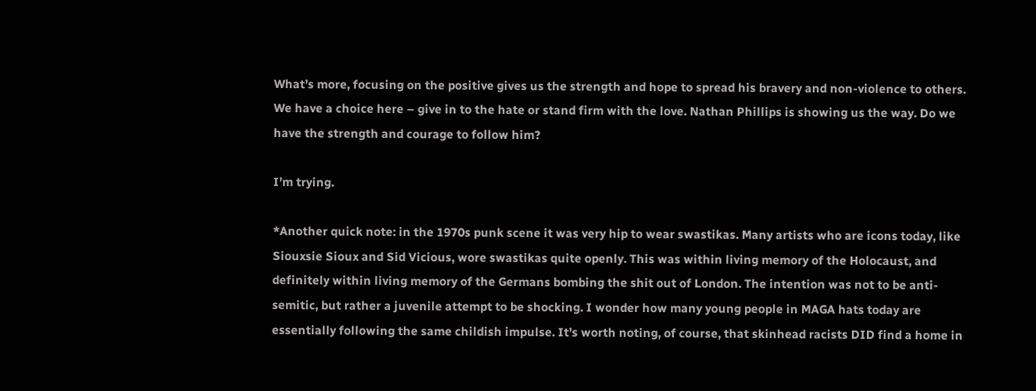What’s more, focusing on the positive gives us the strength and hope to spread his bravery and non-violence to others. We have a choice here – give in to the hate or stand firm with the love. Nathan Phillips is showing us the way. Do we have the strength and courage to follow him?

I’m trying.

*Another quick note: in the 1970s punk scene it was very hip to wear swastikas. Many artists who are icons today, like Siouxsie Sioux and Sid Vicious, wore swastikas quite openly. This was within living memory of the Holocaust, and definitely within living memory of the Germans bombing the shit out of London. The intention was not to be anti-semitic, but rather a juvenile attempt to be shocking. I wonder how many young people in MAGA hats today are essentially following the same childish impulse. It’s worth noting, of course, that skinhead racists DID find a home in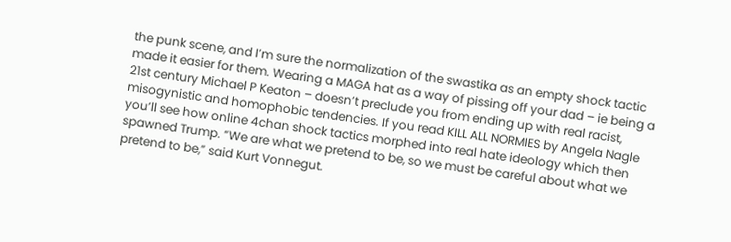the punk scene, and I’m sure the normalization of the swastika as an empty shock tactic made it easier for them. Wearing a MAGA hat as a way of pissing off your dad – ie being a 21st century Michael P Keaton – doesn’t preclude you from ending up with real racist, misogynistic and homophobic tendencies. If you read KILL ALL NORMIES by Angela Nagle you’ll see how online 4chan shock tactics morphed into real hate ideology which then spawned Trump. “We are what we pretend to be, so we must be careful about what we pretend to be,” said Kurt Vonnegut.